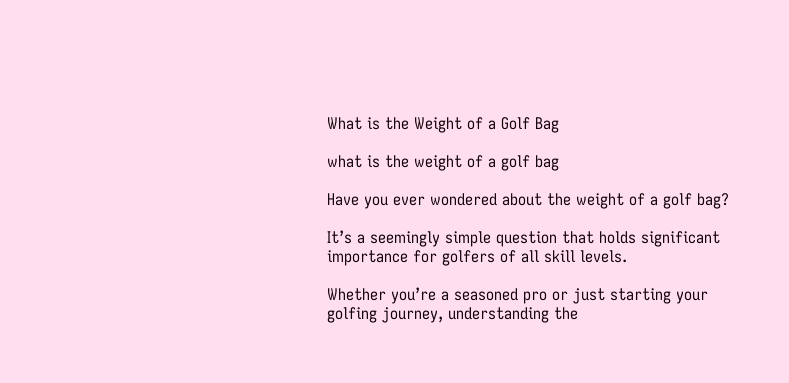What is the Weight of a Golf Bag

what is the weight of a golf bag

Have you ever wondered about the weight of a golf bag?

It’s a seemingly simple question that holds significant importance for golfers of all skill levels.

Whether you’re a seasoned pro or just starting your golfing journey, understanding the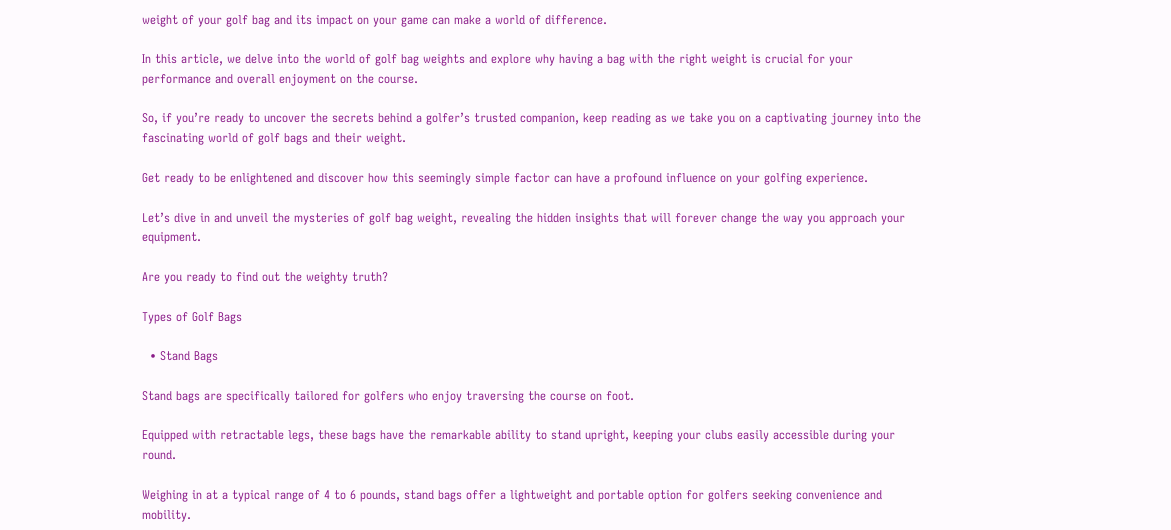weight of your golf bag and its impact on your game can make a world of difference.

In this article, we delve into the world of golf bag weights and explore why having a bag with the right weight is crucial for your performance and overall enjoyment on the course.

So, if you’re ready to uncover the secrets behind a golfer’s trusted companion, keep reading as we take you on a captivating journey into the fascinating world of golf bags and their weight.

Get ready to be enlightened and discover how this seemingly simple factor can have a profound influence on your golfing experience.

Let’s dive in and unveil the mysteries of golf bag weight, revealing the hidden insights that will forever change the way you approach your equipment.

Are you ready to find out the weighty truth?

Types of Golf Bags

  • Stand Bags

Stand bags are specifically tailored for golfers who enjoy traversing the course on foot.

Equipped with retractable legs, these bags have the remarkable ability to stand upright, keeping your clubs easily accessible during your round.

Weighing in at a typical range of 4 to 6 pounds, stand bags offer a lightweight and portable option for golfers seeking convenience and mobility.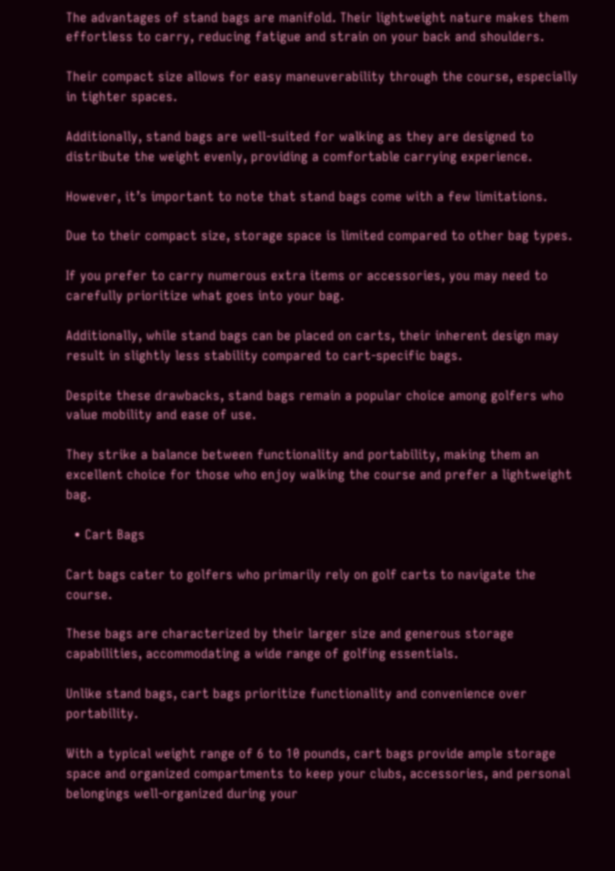The advantages of stand bags are manifold. Their lightweight nature makes them effortless to carry, reducing fatigue and strain on your back and shoulders.

Their compact size allows for easy maneuverability through the course, especially in tighter spaces.

Additionally, stand bags are well-suited for walking as they are designed to distribute the weight evenly, providing a comfortable carrying experience.

However, it’s important to note that stand bags come with a few limitations.

Due to their compact size, storage space is limited compared to other bag types.

If you prefer to carry numerous extra items or accessories, you may need to carefully prioritize what goes into your bag.

Additionally, while stand bags can be placed on carts, their inherent design may result in slightly less stability compared to cart-specific bags.

Despite these drawbacks, stand bags remain a popular choice among golfers who value mobility and ease of use.

They strike a balance between functionality and portability, making them an excellent choice for those who enjoy walking the course and prefer a lightweight bag.

  • Cart Bags

Cart bags cater to golfers who primarily rely on golf carts to navigate the course.

These bags are characterized by their larger size and generous storage capabilities, accommodating a wide range of golfing essentials.

Unlike stand bags, cart bags prioritize functionality and convenience over portability.

With a typical weight range of 6 to 10 pounds, cart bags provide ample storage space and organized compartments to keep your clubs, accessories, and personal belongings well-organized during your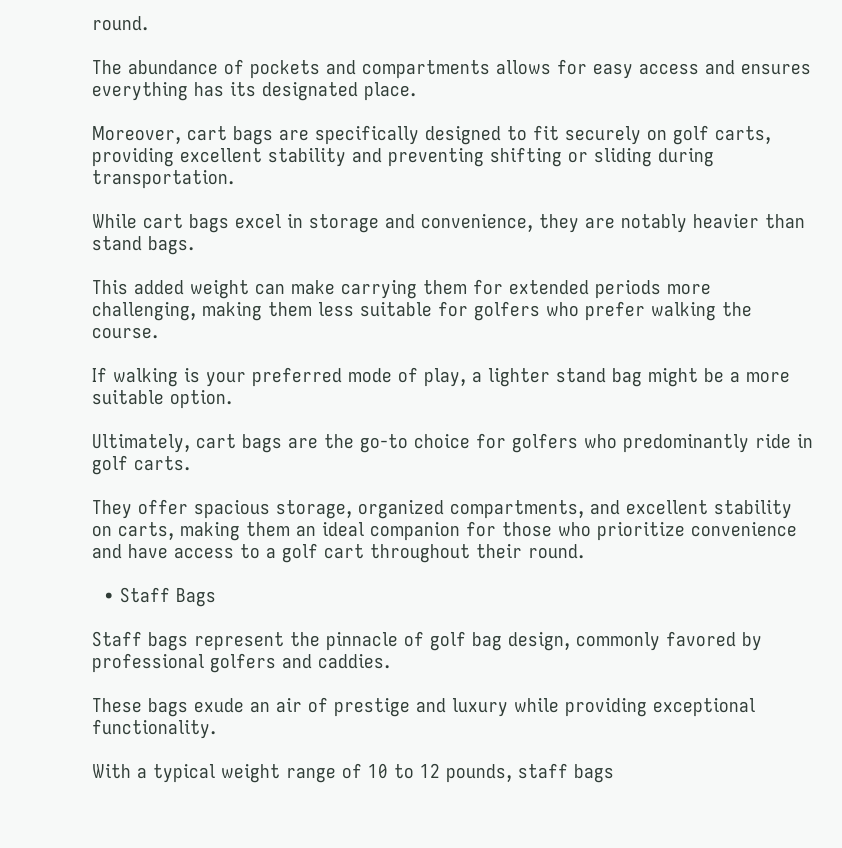round.

The abundance of pockets and compartments allows for easy access and ensures everything has its designated place.

Moreover, cart bags are specifically designed to fit securely on golf carts, providing excellent stability and preventing shifting or sliding during transportation.

While cart bags excel in storage and convenience, they are notably heavier than stand bags.

This added weight can make carrying them for extended periods more challenging, making them less suitable for golfers who prefer walking the course.

If walking is your preferred mode of play, a lighter stand bag might be a more suitable option.

Ultimately, cart bags are the go-to choice for golfers who predominantly ride in golf carts.

They offer spacious storage, organized compartments, and excellent stability on carts, making them an ideal companion for those who prioritize convenience and have access to a golf cart throughout their round.

  • Staff Bags

Staff bags represent the pinnacle of golf bag design, commonly favored by professional golfers and caddies.

These bags exude an air of prestige and luxury while providing exceptional functionality.

With a typical weight range of 10 to 12 pounds, staff bags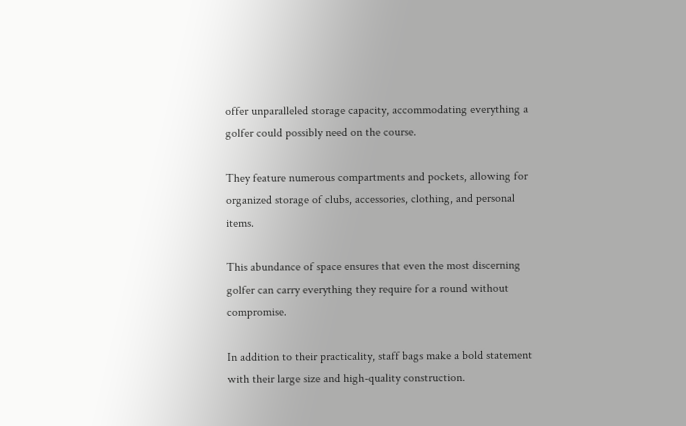offer unparalleled storage capacity, accommodating everything a golfer could possibly need on the course.

They feature numerous compartments and pockets, allowing for organized storage of clubs, accessories, clothing, and personal items.

This abundance of space ensures that even the most discerning golfer can carry everything they require for a round without compromise.

In addition to their practicality, staff bags make a bold statement with their large size and high-quality construction.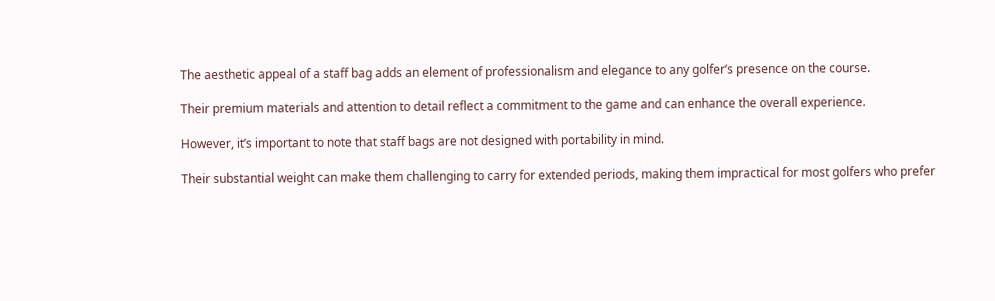The aesthetic appeal of a staff bag adds an element of professionalism and elegance to any golfer’s presence on the course.

Their premium materials and attention to detail reflect a commitment to the game and can enhance the overall experience.

However, it’s important to note that staff bags are not designed with portability in mind.

Their substantial weight can make them challenging to carry for extended periods, making them impractical for most golfers who prefer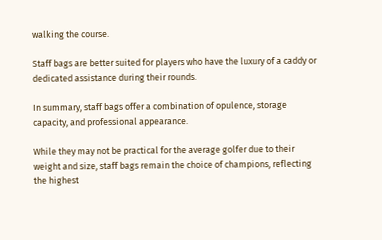walking the course.

Staff bags are better suited for players who have the luxury of a caddy or dedicated assistance during their rounds.

In summary, staff bags offer a combination of opulence, storage capacity, and professional appearance.

While they may not be practical for the average golfer due to their weight and size, staff bags remain the choice of champions, reflecting the highest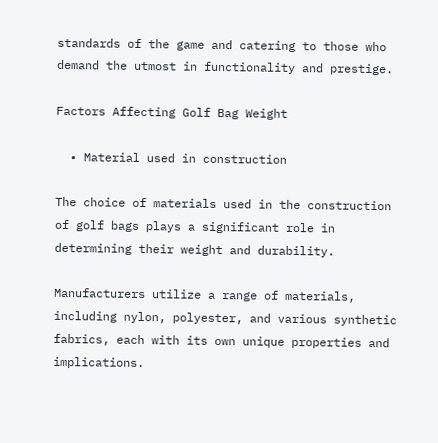standards of the game and catering to those who demand the utmost in functionality and prestige.

Factors Affecting Golf Bag Weight

  • Material used in construction

The choice of materials used in the construction of golf bags plays a significant role in determining their weight and durability.

Manufacturers utilize a range of materials, including nylon, polyester, and various synthetic fabrics, each with its own unique properties and implications.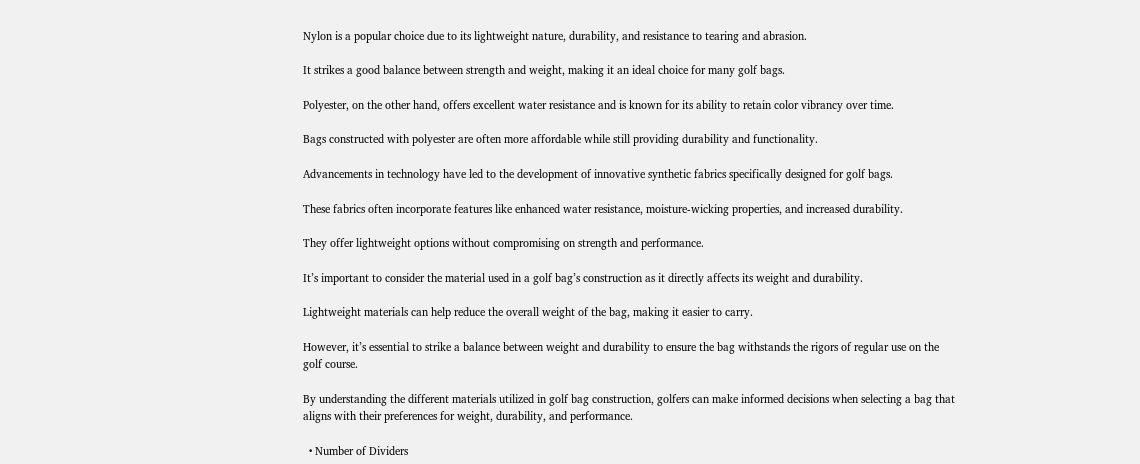Nylon is a popular choice due to its lightweight nature, durability, and resistance to tearing and abrasion.

It strikes a good balance between strength and weight, making it an ideal choice for many golf bags.

Polyester, on the other hand, offers excellent water resistance and is known for its ability to retain color vibrancy over time.

Bags constructed with polyester are often more affordable while still providing durability and functionality.

Advancements in technology have led to the development of innovative synthetic fabrics specifically designed for golf bags.

These fabrics often incorporate features like enhanced water resistance, moisture-wicking properties, and increased durability.

They offer lightweight options without compromising on strength and performance.

It’s important to consider the material used in a golf bag’s construction as it directly affects its weight and durability.

Lightweight materials can help reduce the overall weight of the bag, making it easier to carry.

However, it’s essential to strike a balance between weight and durability to ensure the bag withstands the rigors of regular use on the golf course.

By understanding the different materials utilized in golf bag construction, golfers can make informed decisions when selecting a bag that aligns with their preferences for weight, durability, and performance.

  • Number of Dividers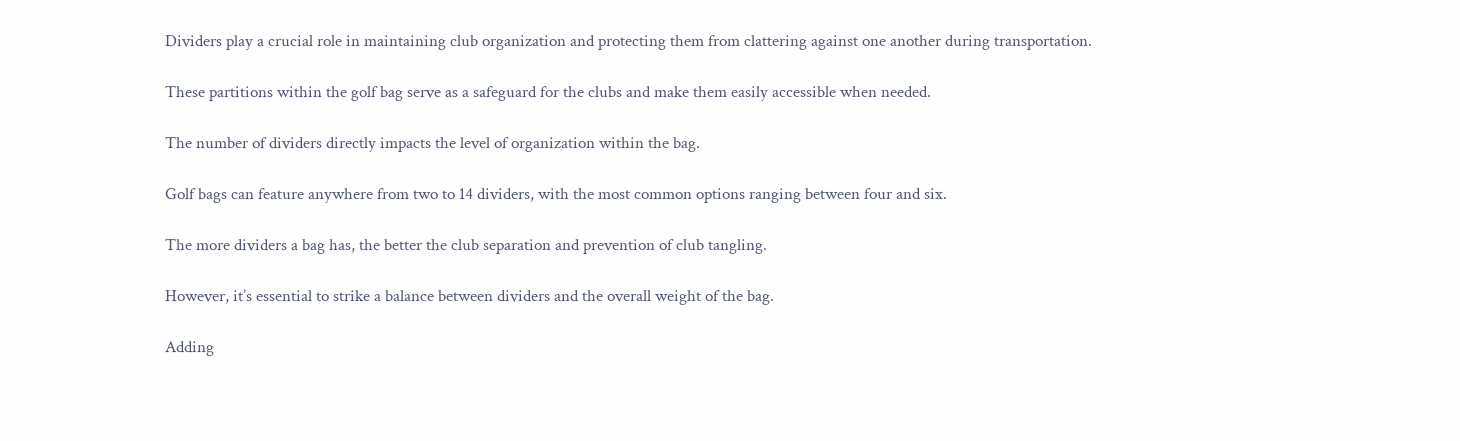Dividers play a crucial role in maintaining club organization and protecting them from clattering against one another during transportation.

These partitions within the golf bag serve as a safeguard for the clubs and make them easily accessible when needed.

The number of dividers directly impacts the level of organization within the bag.

Golf bags can feature anywhere from two to 14 dividers, with the most common options ranging between four and six.

The more dividers a bag has, the better the club separation and prevention of club tangling.

However, it’s essential to strike a balance between dividers and the overall weight of the bag.

Adding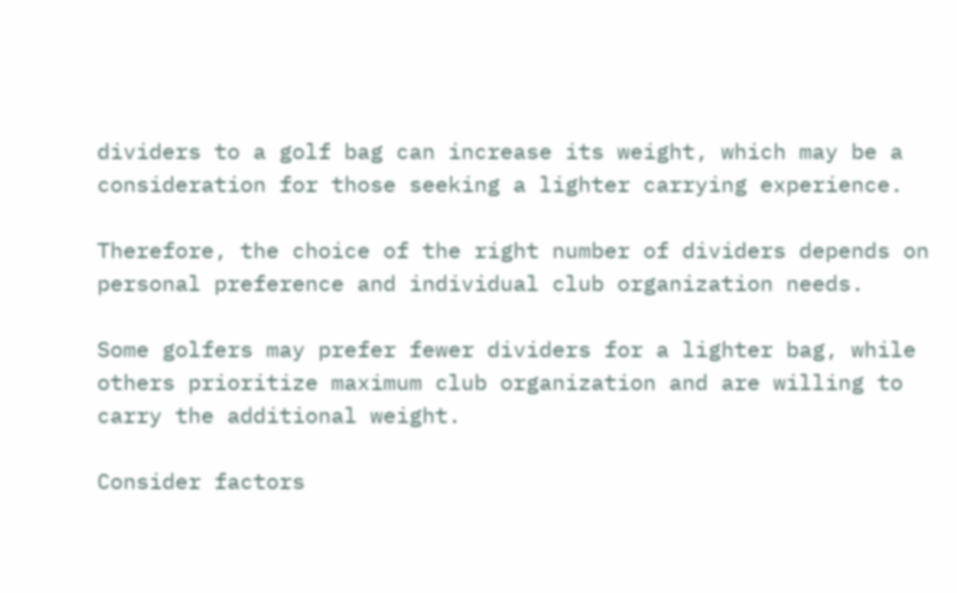dividers to a golf bag can increase its weight, which may be a consideration for those seeking a lighter carrying experience.

Therefore, the choice of the right number of dividers depends on personal preference and individual club organization needs.

Some golfers may prefer fewer dividers for a lighter bag, while others prioritize maximum club organization and are willing to carry the additional weight.

Consider factors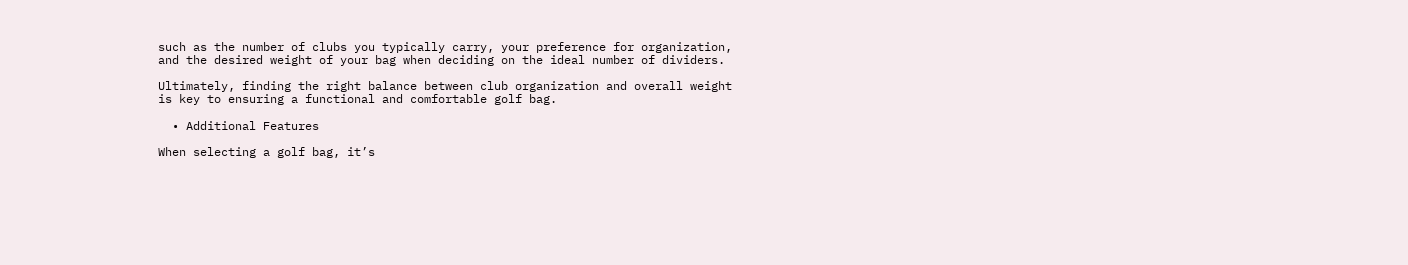such as the number of clubs you typically carry, your preference for organization, and the desired weight of your bag when deciding on the ideal number of dividers.

Ultimately, finding the right balance between club organization and overall weight is key to ensuring a functional and comfortable golf bag.

  • Additional Features

When selecting a golf bag, it’s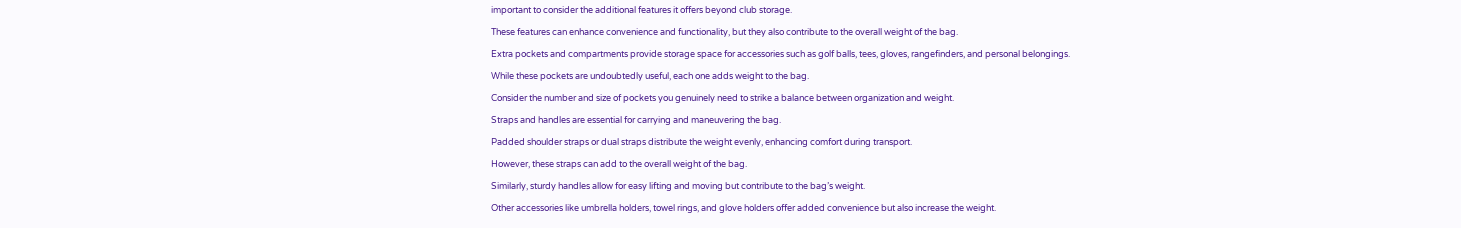important to consider the additional features it offers beyond club storage.

These features can enhance convenience and functionality, but they also contribute to the overall weight of the bag.

Extra pockets and compartments provide storage space for accessories such as golf balls, tees, gloves, rangefinders, and personal belongings.

While these pockets are undoubtedly useful, each one adds weight to the bag.

Consider the number and size of pockets you genuinely need to strike a balance between organization and weight.

Straps and handles are essential for carrying and maneuvering the bag.

Padded shoulder straps or dual straps distribute the weight evenly, enhancing comfort during transport.

However, these straps can add to the overall weight of the bag.

Similarly, sturdy handles allow for easy lifting and moving but contribute to the bag’s weight.

Other accessories like umbrella holders, towel rings, and glove holders offer added convenience but also increase the weight.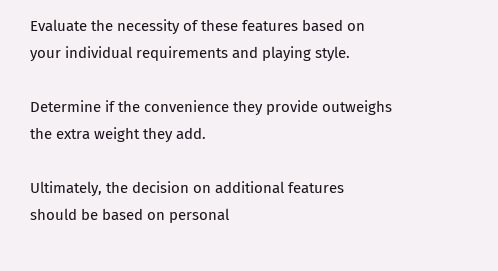Evaluate the necessity of these features based on your individual requirements and playing style.

Determine if the convenience they provide outweighs the extra weight they add.

Ultimately, the decision on additional features should be based on personal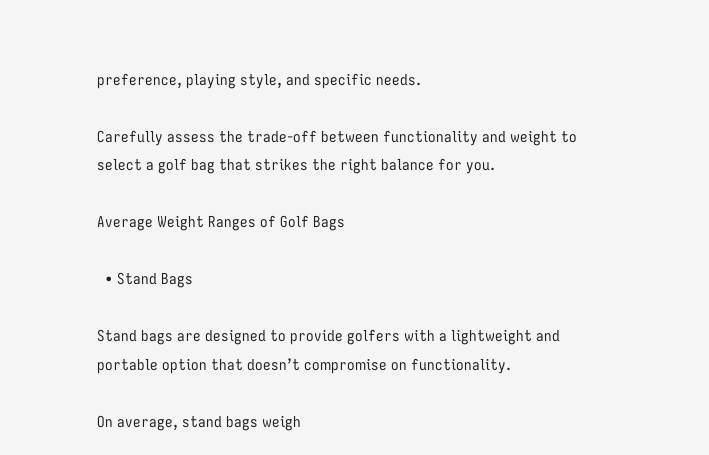preference, playing style, and specific needs.

Carefully assess the trade-off between functionality and weight to select a golf bag that strikes the right balance for you.

Average Weight Ranges of Golf Bags

  • Stand Bags

Stand bags are designed to provide golfers with a lightweight and portable option that doesn’t compromise on functionality.

On average, stand bags weigh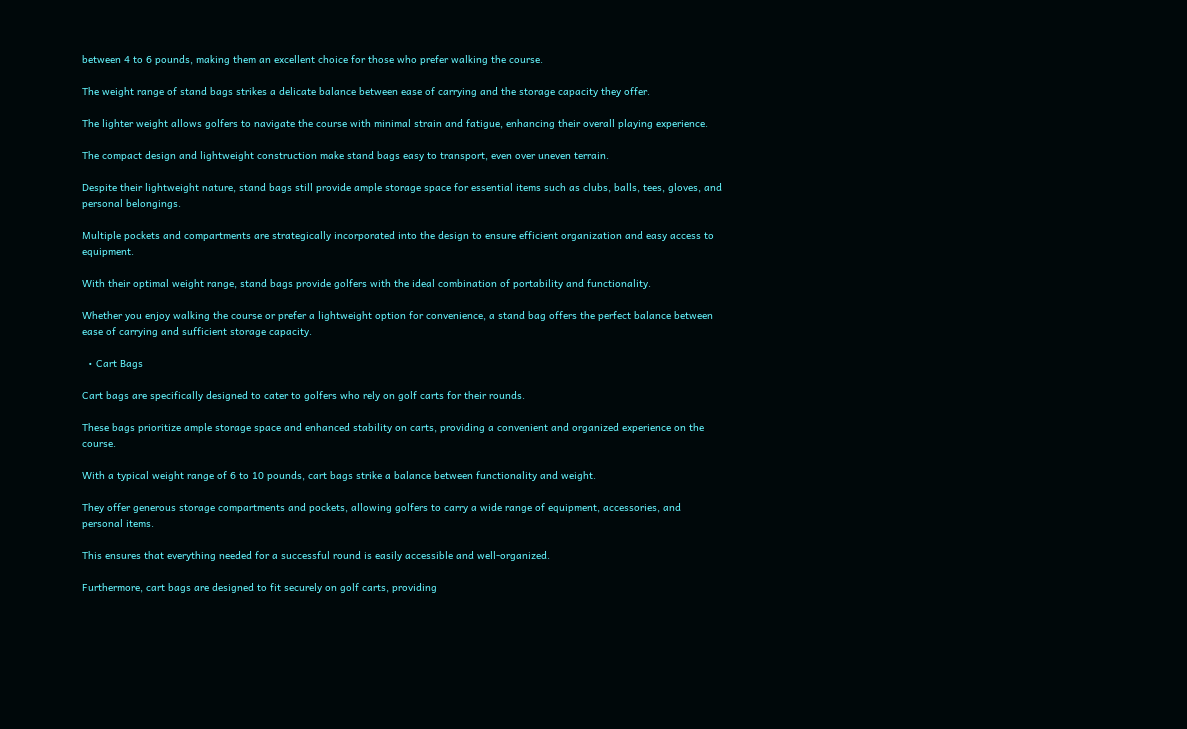between 4 to 6 pounds, making them an excellent choice for those who prefer walking the course.

The weight range of stand bags strikes a delicate balance between ease of carrying and the storage capacity they offer.

The lighter weight allows golfers to navigate the course with minimal strain and fatigue, enhancing their overall playing experience.

The compact design and lightweight construction make stand bags easy to transport, even over uneven terrain.

Despite their lightweight nature, stand bags still provide ample storage space for essential items such as clubs, balls, tees, gloves, and personal belongings.

Multiple pockets and compartments are strategically incorporated into the design to ensure efficient organization and easy access to equipment.

With their optimal weight range, stand bags provide golfers with the ideal combination of portability and functionality.

Whether you enjoy walking the course or prefer a lightweight option for convenience, a stand bag offers the perfect balance between ease of carrying and sufficient storage capacity.

  • Cart Bags

Cart bags are specifically designed to cater to golfers who rely on golf carts for their rounds.

These bags prioritize ample storage space and enhanced stability on carts, providing a convenient and organized experience on the course.

With a typical weight range of 6 to 10 pounds, cart bags strike a balance between functionality and weight.

They offer generous storage compartments and pockets, allowing golfers to carry a wide range of equipment, accessories, and personal items.

This ensures that everything needed for a successful round is easily accessible and well-organized.

Furthermore, cart bags are designed to fit securely on golf carts, providing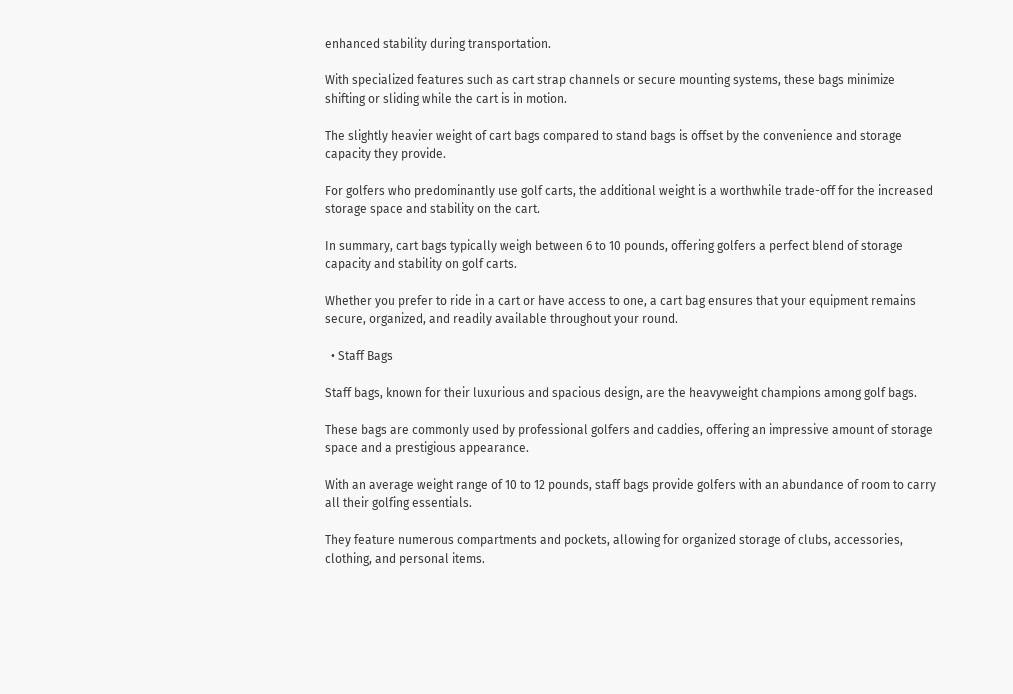enhanced stability during transportation.

With specialized features such as cart strap channels or secure mounting systems, these bags minimize shifting or sliding while the cart is in motion.

The slightly heavier weight of cart bags compared to stand bags is offset by the convenience and storage capacity they provide.

For golfers who predominantly use golf carts, the additional weight is a worthwhile trade-off for the increased storage space and stability on the cart.

In summary, cart bags typically weigh between 6 to 10 pounds, offering golfers a perfect blend of storage capacity and stability on golf carts.

Whether you prefer to ride in a cart or have access to one, a cart bag ensures that your equipment remains secure, organized, and readily available throughout your round.

  • Staff Bags

Staff bags, known for their luxurious and spacious design, are the heavyweight champions among golf bags.

These bags are commonly used by professional golfers and caddies, offering an impressive amount of storage space and a prestigious appearance.

With an average weight range of 10 to 12 pounds, staff bags provide golfers with an abundance of room to carry all their golfing essentials.

They feature numerous compartments and pockets, allowing for organized storage of clubs, accessories, clothing, and personal items.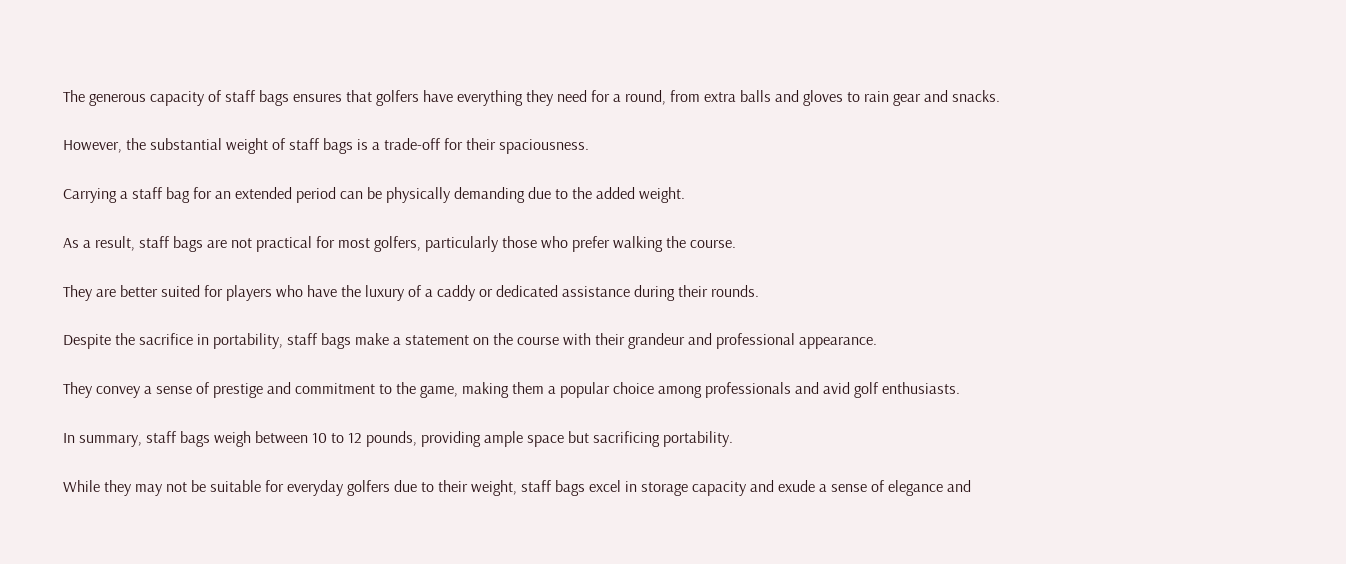The generous capacity of staff bags ensures that golfers have everything they need for a round, from extra balls and gloves to rain gear and snacks.

However, the substantial weight of staff bags is a trade-off for their spaciousness.

Carrying a staff bag for an extended period can be physically demanding due to the added weight.

As a result, staff bags are not practical for most golfers, particularly those who prefer walking the course.

They are better suited for players who have the luxury of a caddy or dedicated assistance during their rounds.

Despite the sacrifice in portability, staff bags make a statement on the course with their grandeur and professional appearance.

They convey a sense of prestige and commitment to the game, making them a popular choice among professionals and avid golf enthusiasts.

In summary, staff bags weigh between 10 to 12 pounds, providing ample space but sacrificing portability.

While they may not be suitable for everyday golfers due to their weight, staff bags excel in storage capacity and exude a sense of elegance and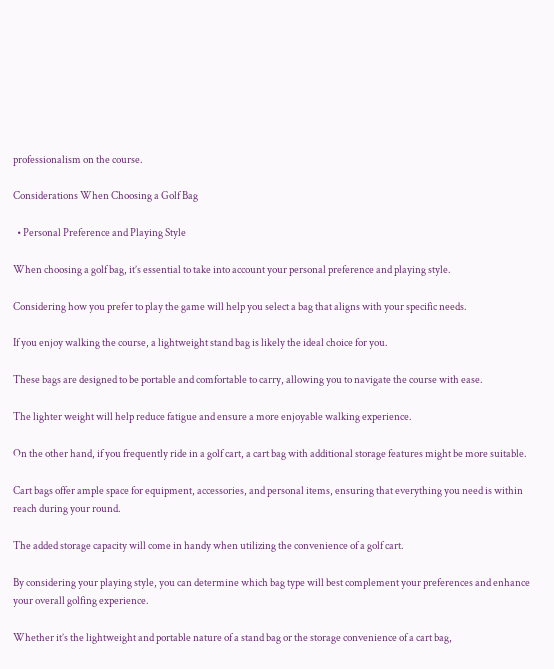professionalism on the course.

Considerations When Choosing a Golf Bag

  • Personal Preference and Playing Style

When choosing a golf bag, it’s essential to take into account your personal preference and playing style.

Considering how you prefer to play the game will help you select a bag that aligns with your specific needs.

If you enjoy walking the course, a lightweight stand bag is likely the ideal choice for you.

These bags are designed to be portable and comfortable to carry, allowing you to navigate the course with ease.

The lighter weight will help reduce fatigue and ensure a more enjoyable walking experience.

On the other hand, if you frequently ride in a golf cart, a cart bag with additional storage features might be more suitable.

Cart bags offer ample space for equipment, accessories, and personal items, ensuring that everything you need is within reach during your round.

The added storage capacity will come in handy when utilizing the convenience of a golf cart.

By considering your playing style, you can determine which bag type will best complement your preferences and enhance your overall golfing experience.

Whether it’s the lightweight and portable nature of a stand bag or the storage convenience of a cart bag,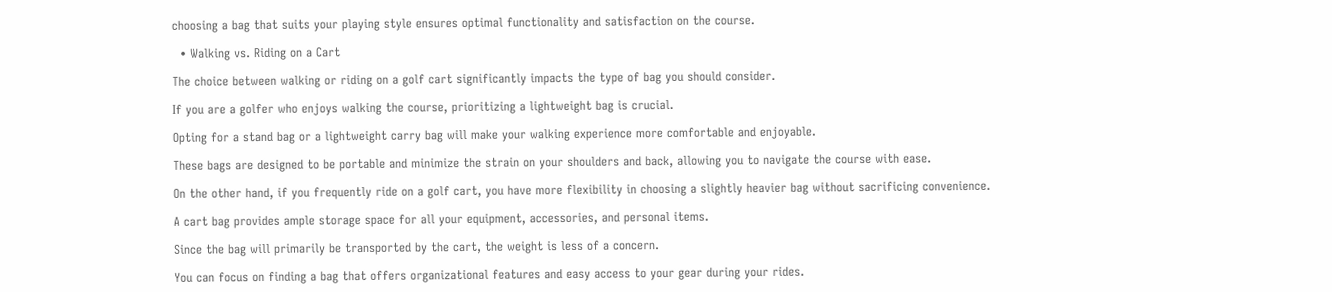choosing a bag that suits your playing style ensures optimal functionality and satisfaction on the course.

  • Walking vs. Riding on a Cart

The choice between walking or riding on a golf cart significantly impacts the type of bag you should consider.

If you are a golfer who enjoys walking the course, prioritizing a lightweight bag is crucial.

Opting for a stand bag or a lightweight carry bag will make your walking experience more comfortable and enjoyable.

These bags are designed to be portable and minimize the strain on your shoulders and back, allowing you to navigate the course with ease.

On the other hand, if you frequently ride on a golf cart, you have more flexibility in choosing a slightly heavier bag without sacrificing convenience.

A cart bag provides ample storage space for all your equipment, accessories, and personal items.

Since the bag will primarily be transported by the cart, the weight is less of a concern.

You can focus on finding a bag that offers organizational features and easy access to your gear during your rides.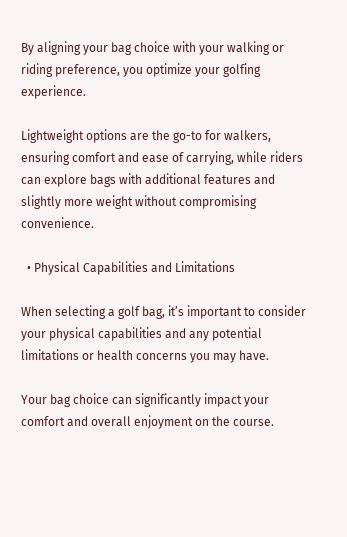By aligning your bag choice with your walking or riding preference, you optimize your golfing experience.

Lightweight options are the go-to for walkers, ensuring comfort and ease of carrying, while riders can explore bags with additional features and slightly more weight without compromising convenience.

  • Physical Capabilities and Limitations

When selecting a golf bag, it’s important to consider your physical capabilities and any potential limitations or health concerns you may have.

Your bag choice can significantly impact your comfort and overall enjoyment on the course.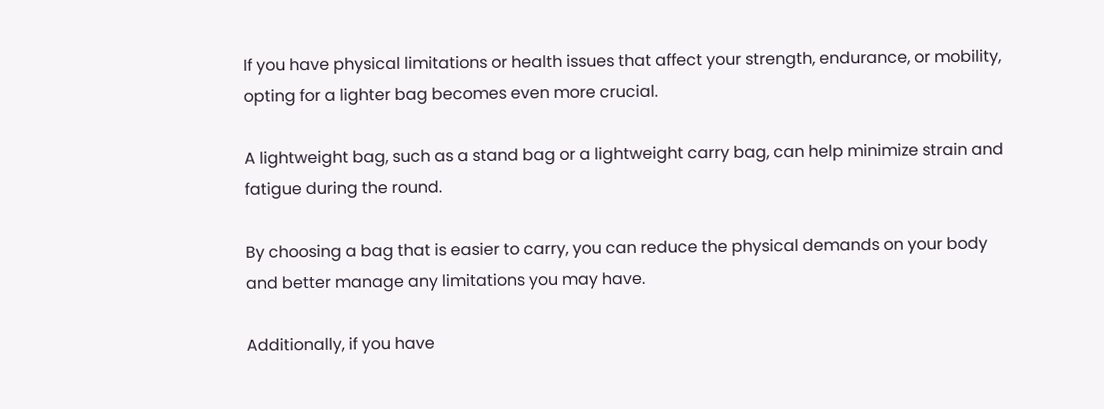If you have physical limitations or health issues that affect your strength, endurance, or mobility, opting for a lighter bag becomes even more crucial.

A lightweight bag, such as a stand bag or a lightweight carry bag, can help minimize strain and fatigue during the round.

By choosing a bag that is easier to carry, you can reduce the physical demands on your body and better manage any limitations you may have.

Additionally, if you have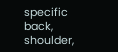specific back, shoulder,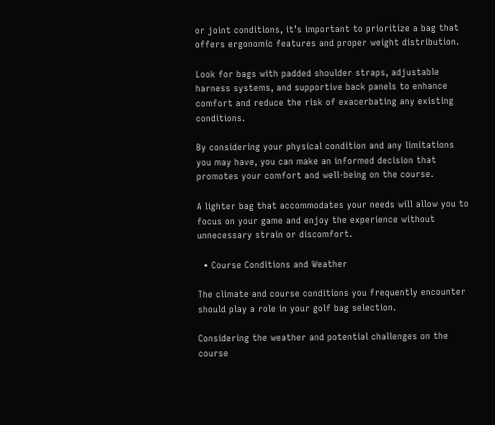or joint conditions, it’s important to prioritize a bag that offers ergonomic features and proper weight distribution.

Look for bags with padded shoulder straps, adjustable harness systems, and supportive back panels to enhance comfort and reduce the risk of exacerbating any existing conditions.

By considering your physical condition and any limitations you may have, you can make an informed decision that promotes your comfort and well-being on the course.

A lighter bag that accommodates your needs will allow you to focus on your game and enjoy the experience without unnecessary strain or discomfort.

  • Course Conditions and Weather

The climate and course conditions you frequently encounter should play a role in your golf bag selection.

Considering the weather and potential challenges on the course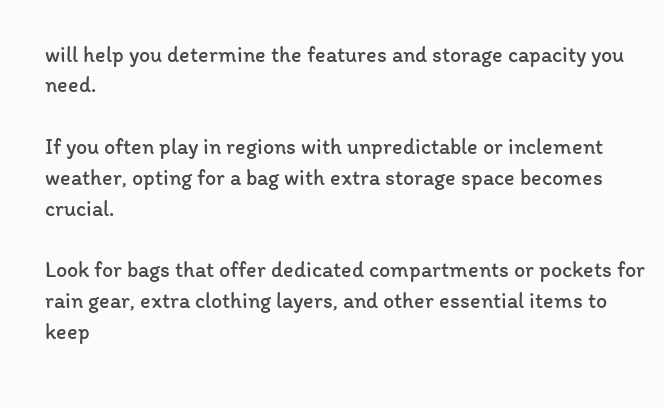will help you determine the features and storage capacity you need.

If you often play in regions with unpredictable or inclement weather, opting for a bag with extra storage space becomes crucial.

Look for bags that offer dedicated compartments or pockets for rain gear, extra clothing layers, and other essential items to keep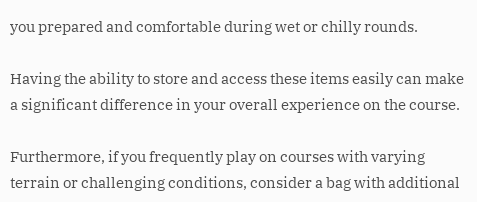you prepared and comfortable during wet or chilly rounds.

Having the ability to store and access these items easily can make a significant difference in your overall experience on the course.

Furthermore, if you frequently play on courses with varying terrain or challenging conditions, consider a bag with additional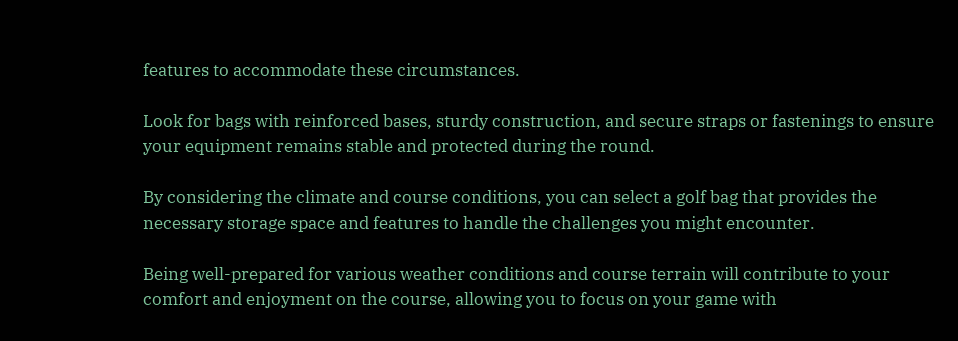features to accommodate these circumstances.

Look for bags with reinforced bases, sturdy construction, and secure straps or fastenings to ensure your equipment remains stable and protected during the round.

By considering the climate and course conditions, you can select a golf bag that provides the necessary storage space and features to handle the challenges you might encounter.

Being well-prepared for various weather conditions and course terrain will contribute to your comfort and enjoyment on the course, allowing you to focus on your game with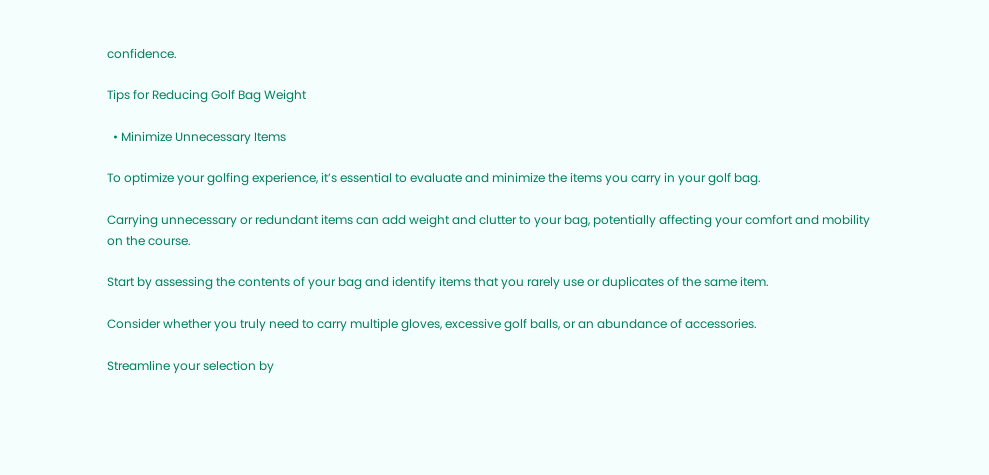confidence.

Tips for Reducing Golf Bag Weight

  • Minimize Unnecessary Items

To optimize your golfing experience, it’s essential to evaluate and minimize the items you carry in your golf bag.

Carrying unnecessary or redundant items can add weight and clutter to your bag, potentially affecting your comfort and mobility on the course.

Start by assessing the contents of your bag and identify items that you rarely use or duplicates of the same item.

Consider whether you truly need to carry multiple gloves, excessive golf balls, or an abundance of accessories.

Streamline your selection by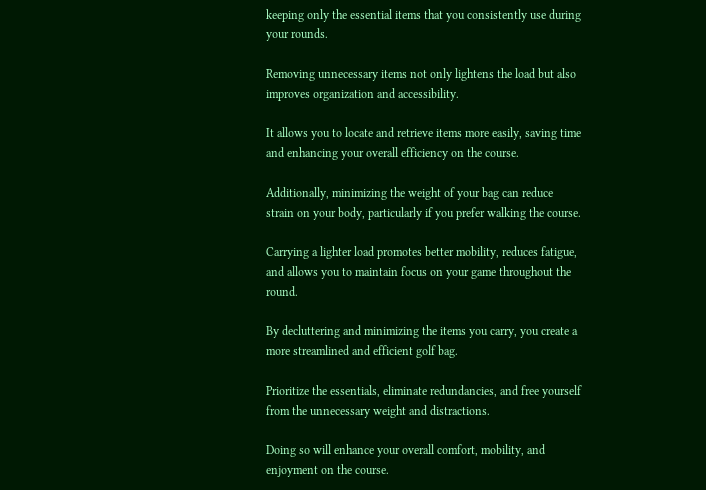keeping only the essential items that you consistently use during your rounds.

Removing unnecessary items not only lightens the load but also improves organization and accessibility.

It allows you to locate and retrieve items more easily, saving time and enhancing your overall efficiency on the course.

Additionally, minimizing the weight of your bag can reduce strain on your body, particularly if you prefer walking the course.

Carrying a lighter load promotes better mobility, reduces fatigue, and allows you to maintain focus on your game throughout the round.

By decluttering and minimizing the items you carry, you create a more streamlined and efficient golf bag.

Prioritize the essentials, eliminate redundancies, and free yourself from the unnecessary weight and distractions.

Doing so will enhance your overall comfort, mobility, and enjoyment on the course.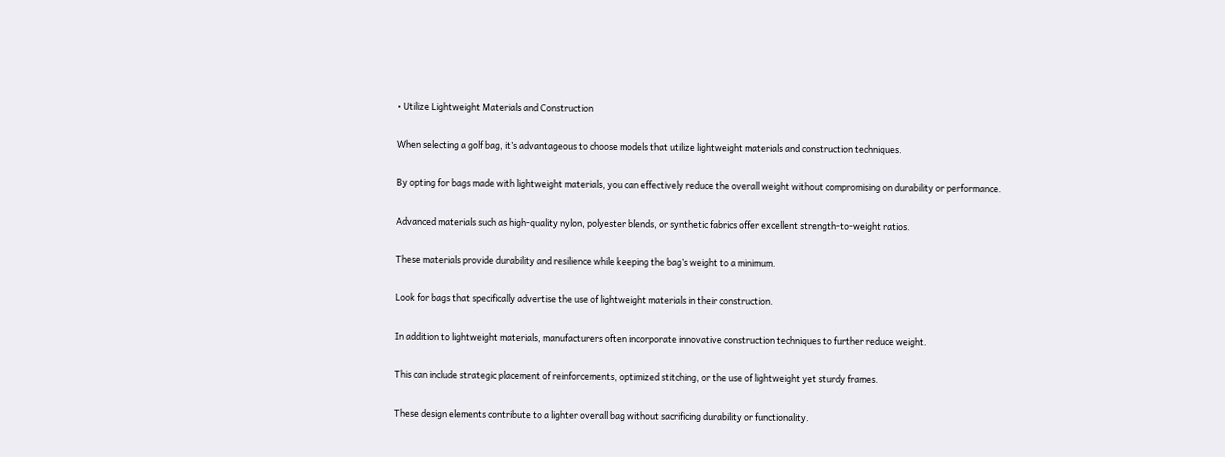• Utilize Lightweight Materials and Construction

When selecting a golf bag, it’s advantageous to choose models that utilize lightweight materials and construction techniques.

By opting for bags made with lightweight materials, you can effectively reduce the overall weight without compromising on durability or performance.

Advanced materials such as high-quality nylon, polyester blends, or synthetic fabrics offer excellent strength-to-weight ratios.

These materials provide durability and resilience while keeping the bag’s weight to a minimum.

Look for bags that specifically advertise the use of lightweight materials in their construction.

In addition to lightweight materials, manufacturers often incorporate innovative construction techniques to further reduce weight.

This can include strategic placement of reinforcements, optimized stitching, or the use of lightweight yet sturdy frames.

These design elements contribute to a lighter overall bag without sacrificing durability or functionality.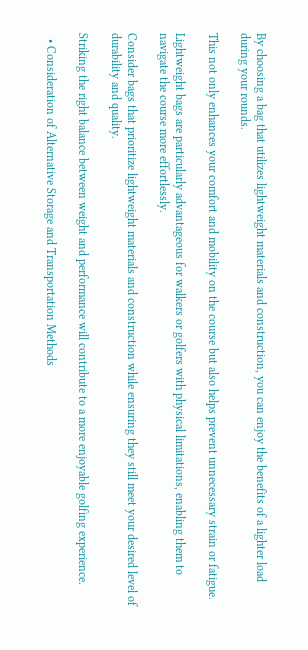By choosing a bag that utilizes lightweight materials and construction, you can enjoy the benefits of a lighter load during your rounds.

This not only enhances your comfort and mobility on the course but also helps prevent unnecessary strain or fatigue.

Lightweight bags are particularly advantageous for walkers or golfers with physical limitations, enabling them to navigate the course more effortlessly.

Consider bags that prioritize lightweight materials and construction while ensuring they still meet your desired level of durability and quality.

Striking the right balance between weight and performance will contribute to a more enjoyable golfing experience.

  • Consideration of Alternative Storage and Transportation Methods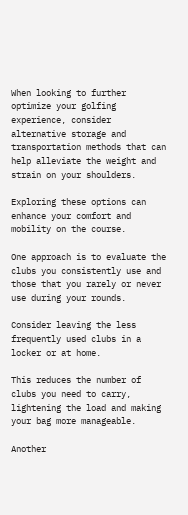When looking to further optimize your golfing experience, consider alternative storage and transportation methods that can help alleviate the weight and strain on your shoulders.

Exploring these options can enhance your comfort and mobility on the course.

One approach is to evaluate the clubs you consistently use and those that you rarely or never use during your rounds.

Consider leaving the less frequently used clubs in a locker or at home.

This reduces the number of clubs you need to carry, lightening the load and making your bag more manageable.

Another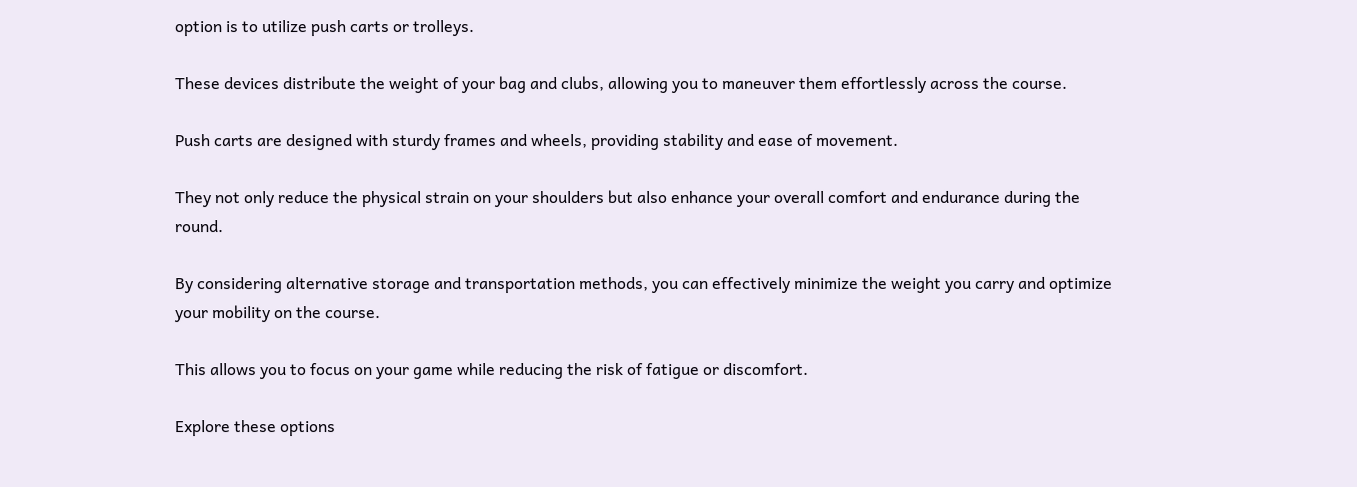option is to utilize push carts or trolleys.

These devices distribute the weight of your bag and clubs, allowing you to maneuver them effortlessly across the course.

Push carts are designed with sturdy frames and wheels, providing stability and ease of movement.

They not only reduce the physical strain on your shoulders but also enhance your overall comfort and endurance during the round.

By considering alternative storage and transportation methods, you can effectively minimize the weight you carry and optimize your mobility on the course.

This allows you to focus on your game while reducing the risk of fatigue or discomfort.

Explore these options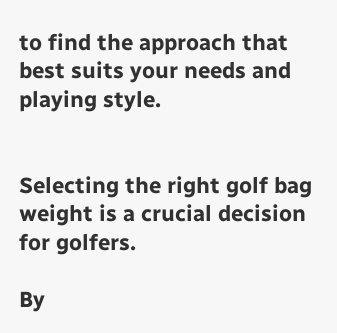to find the approach that best suits your needs and playing style.


Selecting the right golf bag weight is a crucial decision for golfers.

By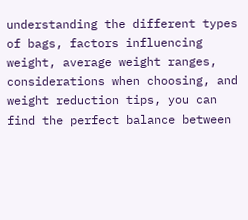understanding the different types of bags, factors influencing weight, average weight ranges, considerations when choosing, and weight reduction tips, you can find the perfect balance between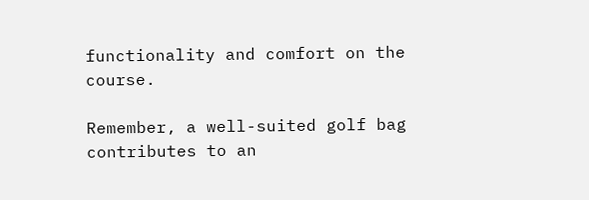functionality and comfort on the course.

Remember, a well-suited golf bag contributes to an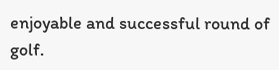enjoyable and successful round of golf.